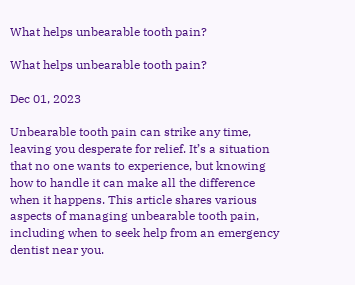What helps unbearable tooth pain?

What helps unbearable tooth pain?

Dec 01, 2023

Unbearable tooth pain can strike any time, leaving you desperate for relief. It’s a situation that no one wants to experience, but knowing how to handle it can make all the difference when it happens. This article shares various aspects of managing unbearable tooth pain, including when to seek help from an emergency dentist near you.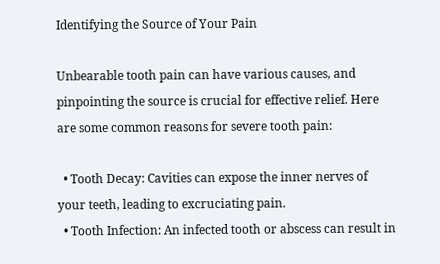Identifying the Source of Your Pain

Unbearable tooth pain can have various causes, and pinpointing the source is crucial for effective relief. Here are some common reasons for severe tooth pain:

  • Tooth Decay: Cavities can expose the inner nerves of your teeth, leading to excruciating pain.
  • Tooth Infection: An infected tooth or abscess can result in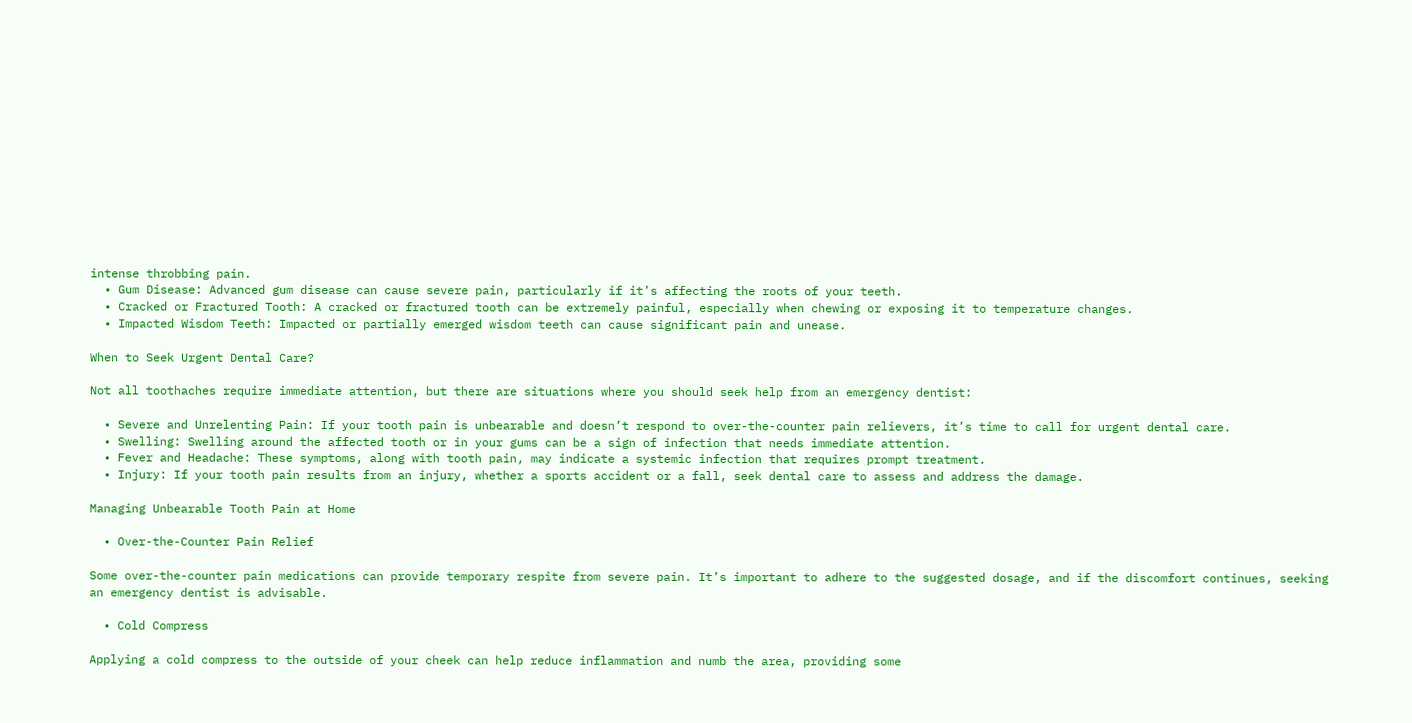intense throbbing pain.
  • Gum Disease: Advanced gum disease can cause severe pain, particularly if it’s affecting the roots of your teeth.
  • Cracked or Fractured Tooth: A cracked or fractured tooth can be extremely painful, especially when chewing or exposing it to temperature changes.
  • Impacted Wisdom Teeth: Impacted or partially emerged wisdom teeth can cause significant pain and unease.

When to Seek Urgent Dental Care?

Not all toothaches require immediate attention, but there are situations where you should seek help from an emergency dentist:

  • Severe and Unrelenting Pain: If your tooth pain is unbearable and doesn’t respond to over-the-counter pain relievers, it’s time to call for urgent dental care.
  • Swelling: Swelling around the affected tooth or in your gums can be a sign of infection that needs immediate attention.
  • Fever and Headache: These symptoms, along with tooth pain, may indicate a systemic infection that requires prompt treatment.
  • Injury: If your tooth pain results from an injury, whether a sports accident or a fall, seek dental care to assess and address the damage.

Managing Unbearable Tooth Pain at Home

  • Over-the-Counter Pain Relief

Some over-the-counter pain medications can provide temporary respite from severe pain. It’s important to adhere to the suggested dosage, and if the discomfort continues, seeking an emergency dentist is advisable.

  • Cold Compress

Applying a cold compress to the outside of your cheek can help reduce inflammation and numb the area, providing some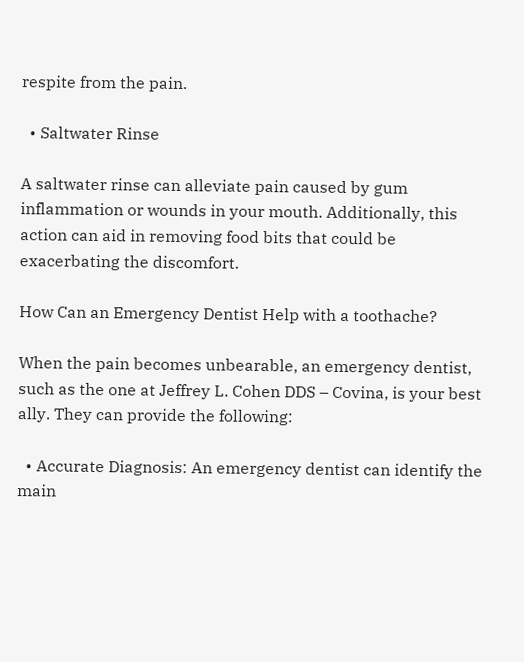respite from the pain.

  • Saltwater Rinse

A saltwater rinse can alleviate pain caused by gum inflammation or wounds in your mouth. Additionally, this action can aid in removing food bits that could be exacerbating the discomfort.

How Can an Emergency Dentist Help with a toothache?

When the pain becomes unbearable, an emergency dentist, such as the one at Jeffrey L. Cohen DDS – Covina, is your best ally. They can provide the following:

  • Accurate Diagnosis: An emergency dentist can identify the main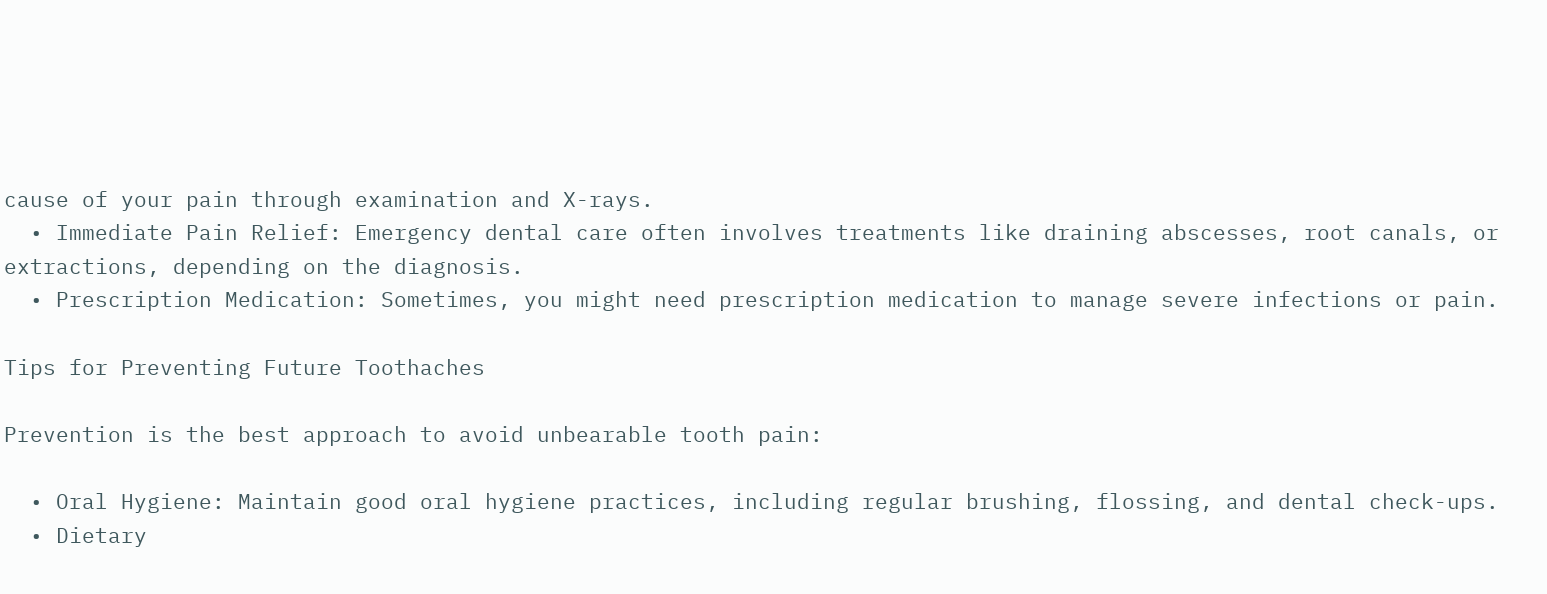cause of your pain through examination and X-rays.
  • Immediate Pain Relief: Emergency dental care often involves treatments like draining abscesses, root canals, or extractions, depending on the diagnosis.
  • Prescription Medication: Sometimes, you might need prescription medication to manage severe infections or pain.

Tips for Preventing Future Toothaches

Prevention is the best approach to avoid unbearable tooth pain:

  • Oral Hygiene: Maintain good oral hygiene practices, including regular brushing, flossing, and dental check-ups.
  • Dietary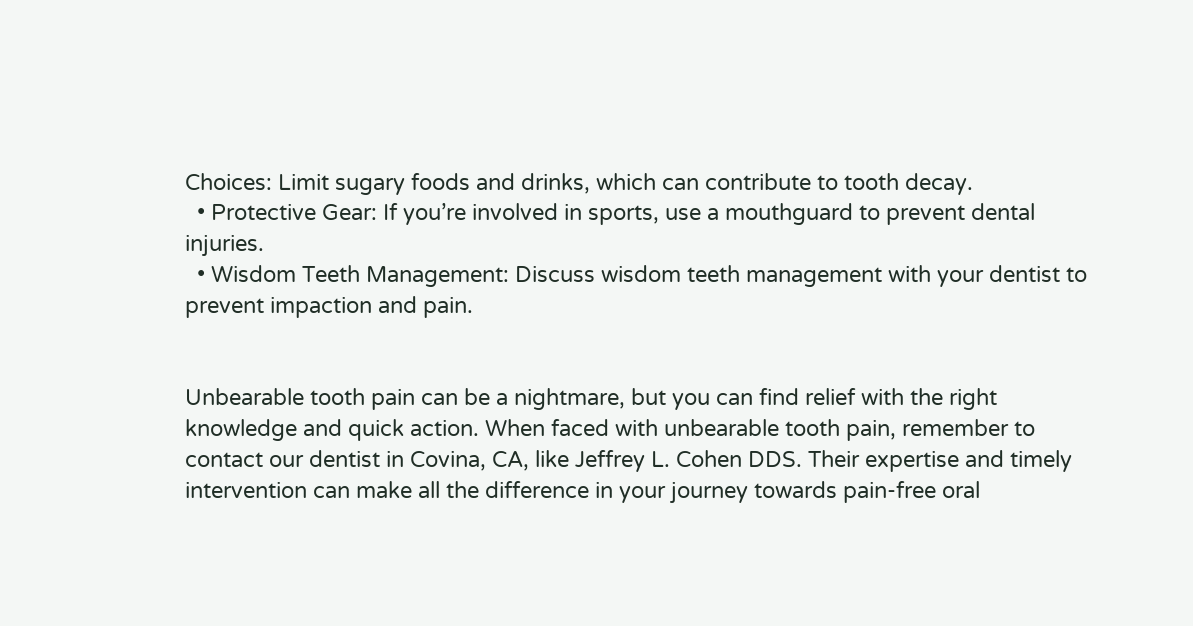Choices: Limit sugary foods and drinks, which can contribute to tooth decay.
  • Protective Gear: If you’re involved in sports, use a mouthguard to prevent dental injuries.
  • Wisdom Teeth Management: Discuss wisdom teeth management with your dentist to prevent impaction and pain.


Unbearable tooth pain can be a nightmare, but you can find relief with the right knowledge and quick action. When faced with unbearable tooth pain, remember to contact our dentist in Covina, CA, like Jeffrey L. Cohen DDS. Their expertise and timely intervention can make all the difference in your journey towards pain-free oral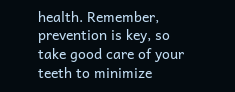health. Remember, prevention is key, so take good care of your teeth to minimize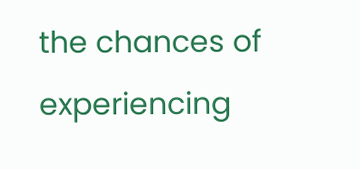the chances of experiencing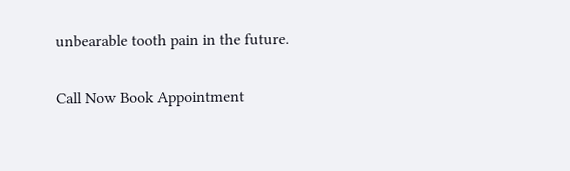unbearable tooth pain in the future.

Call Now Book Appointment